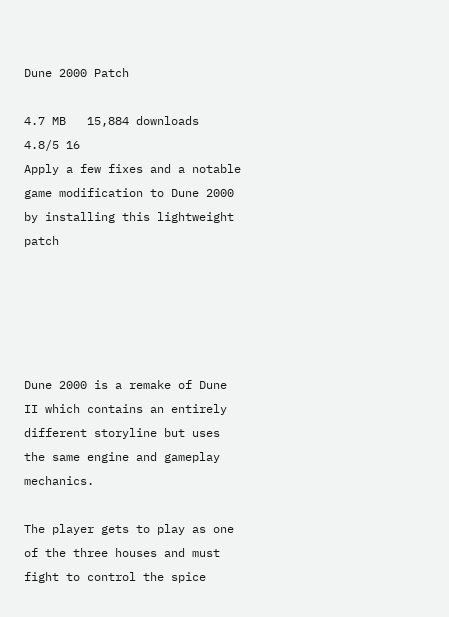Dune 2000 Patch

4.7 MB   15,884 downloads
4.8/5 16
Apply a few fixes and a notable game modification to Dune 2000 by installing this lightweight patch





Dune 2000 is a remake of Dune II which contains an entirely different storyline but uses the same engine and gameplay mechanics.

The player gets to play as one of the three houses and must fight to control the spice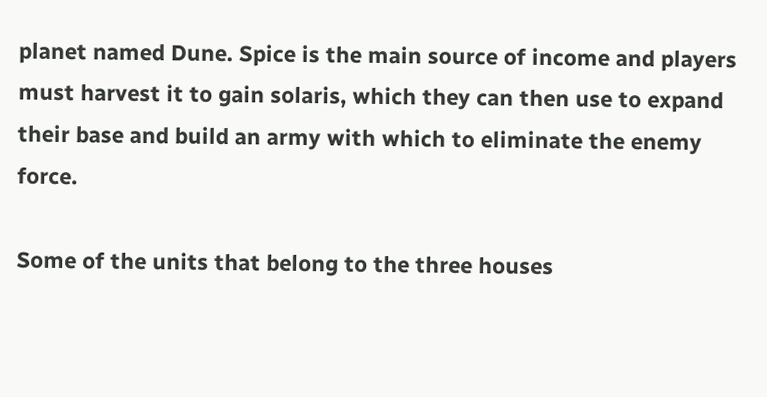planet named Dune. Spice is the main source of income and players must harvest it to gain solaris, which they can then use to expand their base and build an army with which to eliminate the enemy force.

Some of the units that belong to the three houses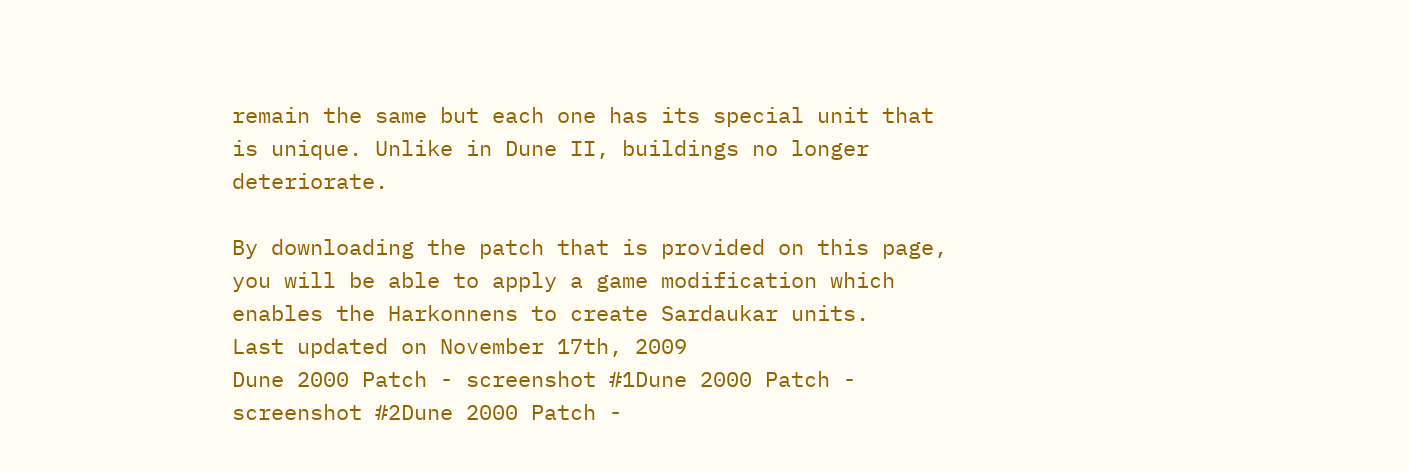remain the same but each one has its special unit that is unique. Unlike in Dune II, buildings no longer deteriorate.

By downloading the patch that is provided on this page, you will be able to apply a game modification which enables the Harkonnens to create Sardaukar units.
Last updated on November 17th, 2009
Dune 2000 Patch - screenshot #1Dune 2000 Patch - screenshot #2Dune 2000 Patch -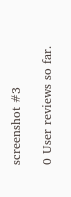screenshot #3

0 User reviews so far.